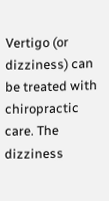Vertigo (or dizziness) can be treated with chiropractic care. The dizziness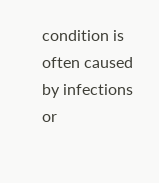condition is often caused by infections or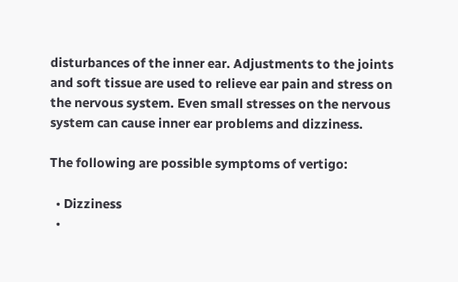disturbances of the inner ear. Adjustments to the joints and soft tissue are used to relieve ear pain and stress on the nervous system. Even small stresses on the nervous system can cause inner ear problems and dizziness.

The following are possible symptoms of vertigo:

  • Dizziness
  •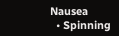Nausea
  • Spinning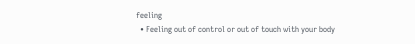feeling
  • Feeling out of control or out of touch with your body